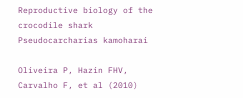Reproductive biology of the crocodile shark Pseudocarcharias kamoharai

Oliveira P, Hazin FHV, Carvalho F, et al (2010)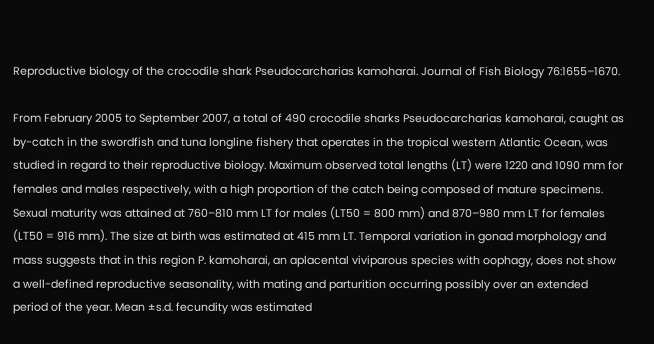Reproductive biology of the crocodile shark Pseudocarcharias kamoharai. Journal of Fish Biology 76:1655–1670.

From February 2005 to September 2007, a total of 490 crocodile sharks Pseudocarcharias kamoharai, caught as by-catch in the swordfish and tuna longline fishery that operates in the tropical western Atlantic Ocean, was studied in regard to their reproductive biology. Maximum observed total lengths (LT) were 1220 and 1090 mm for females and males respectively, with a high proportion of the catch being composed of mature specimens. Sexual maturity was attained at 760–810 mm LT for males (LT50 = 800 mm) and 870–980 mm LT for females (LT50 = 916 mm). The size at birth was estimated at 415 mm LT. Temporal variation in gonad morphology and mass suggests that in this region P. kamoharai, an aplacental viviparous species with oophagy, does not show a well-defined reproductive seasonality, with mating and parturition occurring possibly over an extended period of the year. Mean ±s.d. fecundity was estimated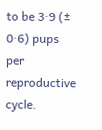to be 3·9 (± 0·6) pups per reproductive cycle.